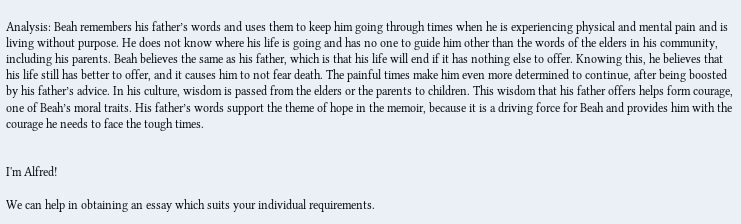Analysis: Beah remembers his father’s words and uses them to keep him going through times when he is experiencing physical and mental pain and is living without purpose. He does not know where his life is going and has no one to guide him other than the words of the elders in his community, including his parents. Beah believes the same as his father, which is that his life will end if it has nothing else to offer. Knowing this, he believes that his life still has better to offer, and it causes him to not fear death. The painful times make him even more determined to continue, after being boosted by his father’s advice. In his culture, wisdom is passed from the elders or the parents to children. This wisdom that his father offers helps form courage, one of Beah’s moral traits. His father’s words support the theme of hope in the memoir, because it is a driving force for Beah and provides him with the courage he needs to face the tough times.


I'm Alfred!

We can help in obtaining an essay which suits your individual requirements.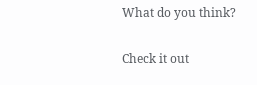What do you think?

Check it out